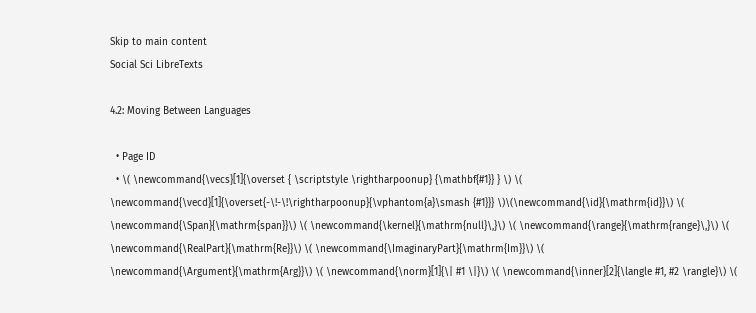Skip to main content
Social Sci LibreTexts

4.2: Moving Between Languages

  • Page ID
  • \( \newcommand{\vecs}[1]{\overset { \scriptstyle \rightharpoonup} {\mathbf{#1}} } \) \( \newcommand{\vecd}[1]{\overset{-\!-\!\rightharpoonup}{\vphantom{a}\smash {#1}}} \)\(\newcommand{\id}{\mathrm{id}}\) \( \newcommand{\Span}{\mathrm{span}}\) \( \newcommand{\kernel}{\mathrm{null}\,}\) \( \newcommand{\range}{\mathrm{range}\,}\) \( \newcommand{\RealPart}{\mathrm{Re}}\) \( \newcommand{\ImaginaryPart}{\mathrm{Im}}\) \( \newcommand{\Argument}{\mathrm{Arg}}\) \( \newcommand{\norm}[1]{\| #1 \|}\) \( \newcommand{\inner}[2]{\langle #1, #2 \rangle}\) \(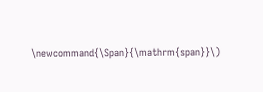\newcommand{\Span}{\mathrm{span}}\)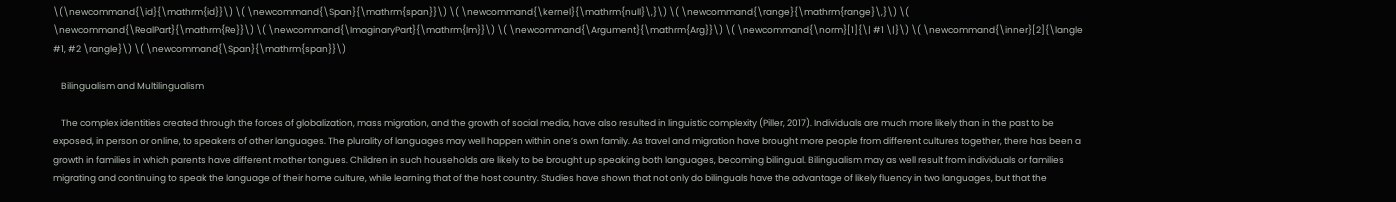\(\newcommand{\id}{\mathrm{id}}\) \( \newcommand{\Span}{\mathrm{span}}\) \( \newcommand{\kernel}{\mathrm{null}\,}\) \( \newcommand{\range}{\mathrm{range}\,}\) \( \newcommand{\RealPart}{\mathrm{Re}}\) \( \newcommand{\ImaginaryPart}{\mathrm{Im}}\) \( \newcommand{\Argument}{\mathrm{Arg}}\) \( \newcommand{\norm}[1]{\| #1 \|}\) \( \newcommand{\inner}[2]{\langle #1, #2 \rangle}\) \( \newcommand{\Span}{\mathrm{span}}\)

    Bilingualism and Multilingualism

    The complex identities created through the forces of globalization, mass migration, and the growth of social media, have also resulted in linguistic complexity (Piller, 2017). Individuals are much more likely than in the past to be exposed, in person or online, to speakers of other languages. The plurality of languages may well happen within one’s own family. As travel and migration have brought more people from different cultures together, there has been a growth in families in which parents have different mother tongues. Children in such households are likely to be brought up speaking both languages, becoming bilingual. Bilingualism may as well result from individuals or families migrating and continuing to speak the language of their home culture, while learning that of the host country. Studies have shown that not only do bilinguals have the advantage of likely fluency in two languages, but that the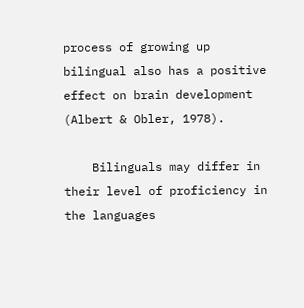process of growing up bilingual also has a positive effect on brain development (Albert & Obler, 1978).

    Bilinguals may differ in their level of proficiency in the languages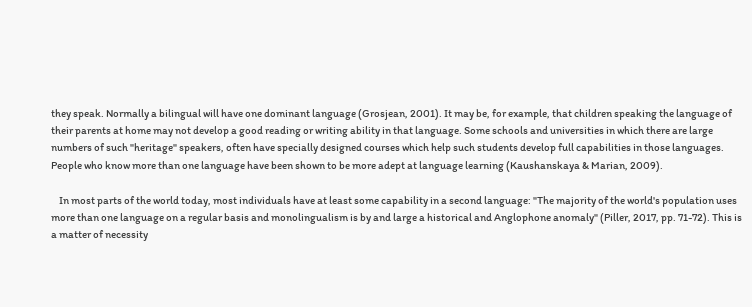they speak. Normally a bilingual will have one dominant language (Grosjean, 2001). It may be, for example, that children speaking the language of their parents at home may not develop a good reading or writing ability in that language. Some schools and universities in which there are large numbers of such "heritage" speakers, often have specially designed courses which help such students develop full capabilities in those languages. People who know more than one language have been shown to be more adept at language learning (Kaushanskaya & Marian, 2009).

    In most parts of the world today, most individuals have at least some capability in a second language: "The majority of the world's population uses more than one language on a regular basis and monolingualism is by and large a historical and Anglophone anomaly" (Piller, 2017, pp. 71-72). This is a matter of necessity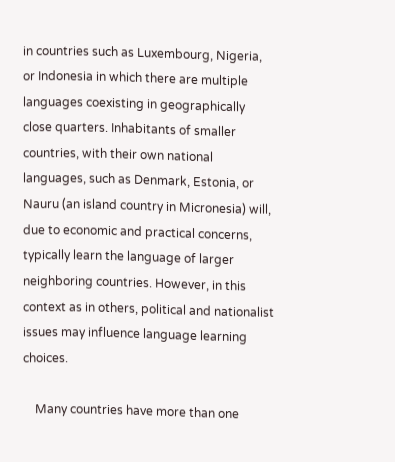in countries such as Luxembourg, Nigeria, or Indonesia in which there are multiple languages coexisting in geographically close quarters. Inhabitants of smaller countries, with their own national languages, such as Denmark, Estonia, or Nauru (an island country in Micronesia) will, due to economic and practical concerns, typically learn the language of larger neighboring countries. However, in this context as in others, political and nationalist issues may influence language learning choices.

    Many countries have more than one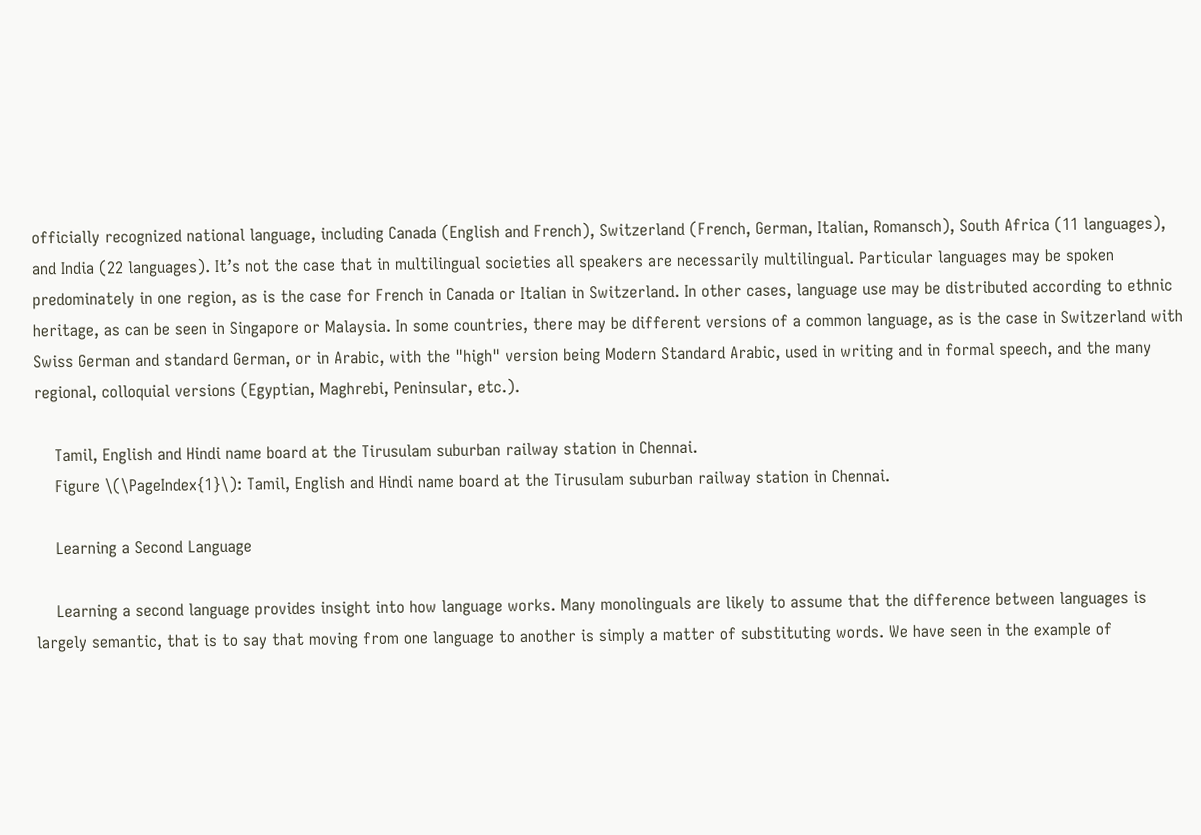officially recognized national language, including Canada (English and French), Switzerland (French, German, Italian, Romansch), South Africa (11 languages), and India (22 languages). It’s not the case that in multilingual societies all speakers are necessarily multilingual. Particular languages may be spoken predominately in one region, as is the case for French in Canada or Italian in Switzerland. In other cases, language use may be distributed according to ethnic heritage, as can be seen in Singapore or Malaysia. In some countries, there may be different versions of a common language, as is the case in Switzerland with Swiss German and standard German, or in Arabic, with the "high" version being Modern Standard Arabic, used in writing and in formal speech, and the many regional, colloquial versions (Egyptian, Maghrebi, Peninsular, etc.).

    Tamil, English and Hindi name board at the Tirusulam suburban railway station in Chennai.
    Figure \(\PageIndex{1}\): Tamil, English and Hindi name board at the Tirusulam suburban railway station in Chennai.

    Learning a Second Language

    Learning a second language provides insight into how language works. Many monolinguals are likely to assume that the difference between languages is largely semantic, that is to say that moving from one language to another is simply a matter of substituting words. We have seen in the example of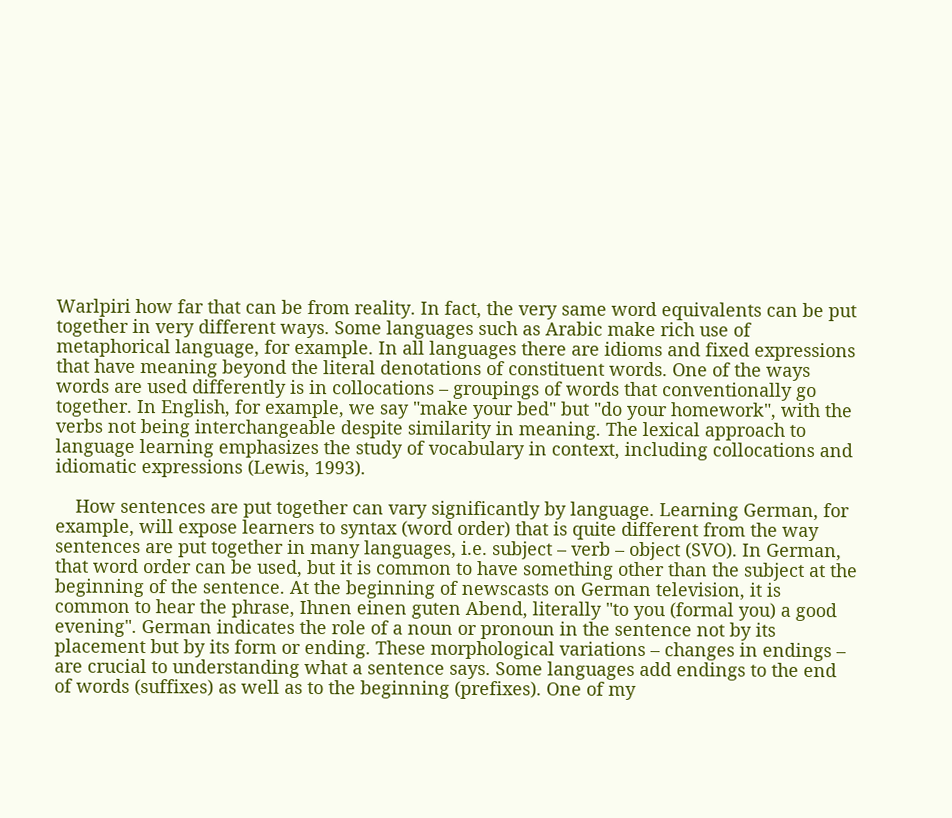Warlpiri how far that can be from reality. In fact, the very same word equivalents can be put together in very different ways. Some languages such as Arabic make rich use of metaphorical language, for example. In all languages there are idioms and fixed expressions that have meaning beyond the literal denotations of constituent words. One of the ways words are used differently is in collocations – groupings of words that conventionally go together. In English, for example, we say "make your bed" but "do your homework", with the verbs not being interchangeable despite similarity in meaning. The lexical approach to language learning emphasizes the study of vocabulary in context, including collocations and idiomatic expressions (Lewis, 1993).

    How sentences are put together can vary significantly by language. Learning German, for example, will expose learners to syntax (word order) that is quite different from the way sentences are put together in many languages, i.e. subject – verb – object (SVO). In German, that word order can be used, but it is common to have something other than the subject at the beginning of the sentence. At the beginning of newscasts on German television, it is common to hear the phrase, Ihnen einen guten Abend, literally "to you (formal you) a good evening". German indicates the role of a noun or pronoun in the sentence not by its placement but by its form or ending. These morphological variations – changes in endings – are crucial to understanding what a sentence says. Some languages add endings to the end of words (suffixes) as well as to the beginning (prefixes). One of my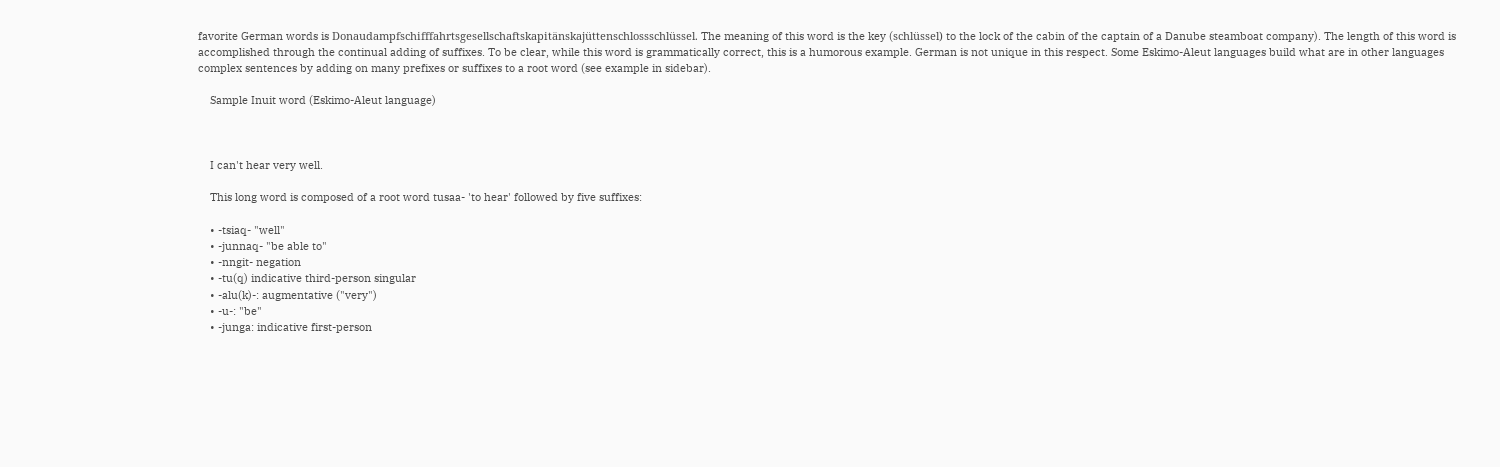favorite German words is Donaudampfschifffahrtsgesellschaftskapitänskajüttenschlossschlüssel. The meaning of this word is the key (schlüssel) to the lock of the cabin of the captain of a Danube steamboat company). The length of this word is accomplished through the continual adding of suffixes. To be clear, while this word is grammatically correct, this is a humorous example. German is not unique in this respect. Some Eskimo-Aleut languages build what are in other languages complex sentences by adding on many prefixes or suffixes to a root word (see example in sidebar).

    Sample Inuit word (Eskimo-Aleut language)



    I can't hear very well.

    This long word is composed of a root word tusaa- 'to hear' followed by five suffixes:

    • -tsiaq- "well"
    • -junnaq- "be able to"
    • -nngit- negation
    • -tu(q) indicative third-person singular
    • -alu(k)-: augmentative ("very")
    • -u-: "be"
    • -junga: indicative first-person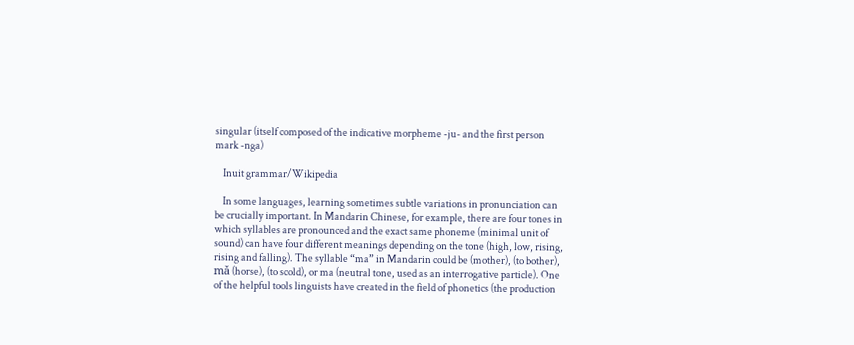singular (itself composed of the indicative morpheme -ju- and the first person mark -nga)

    Inuit grammar/Wikipedia

    In some languages, learning sometimes subtle variations in pronunciation can be crucially important. In Mandarin Chinese, for example, there are four tones in which syllables are pronounced and the exact same phoneme (minimal unit of sound) can have four different meanings depending on the tone (high, low, rising, rising and falling). The syllable “ma” in Mandarin could be (mother), (to bother), mǎ (horse), (to scold), or ma (neutral tone, used as an interrogative particle). One of the helpful tools linguists have created in the field of phonetics (the production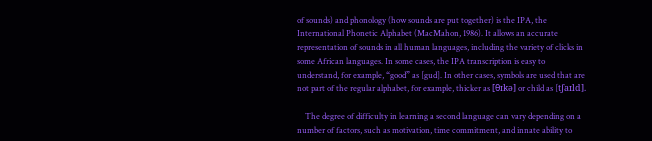of sounds) and phonology (how sounds are put together) is the IPA, the International Phonetic Alphabet (MacMahon, 1986). It allows an accurate representation of sounds in all human languages, including the variety of clicks in some African languages. In some cases, the IPA transcription is easy to understand, for example, “good” as [gud]. In other cases, symbols are used that are not part of the regular alphabet, for example, thicker as [θɪkə] or child as [tʃaɪld].

    The degree of difficulty in learning a second language can vary depending on a number of factors, such as motivation, time commitment, and innate ability to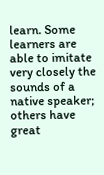learn. Some learners are able to imitate very closely the sounds of a native speaker; others have great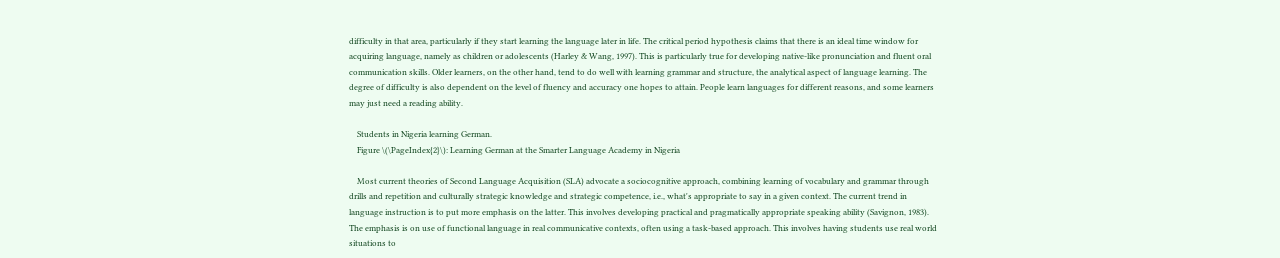difficulty in that area, particularly if they start learning the language later in life. The critical period hypothesis claims that there is an ideal time window for acquiring language, namely as children or adolescents (Harley & Wang, 1997). This is particularly true for developing native-like pronunciation and fluent oral communication skills. Older learners, on the other hand, tend to do well with learning grammar and structure, the analytical aspect of language learning. The degree of difficulty is also dependent on the level of fluency and accuracy one hopes to attain. People learn languages for different reasons, and some learners may just need a reading ability.

    Students in Nigeria learning German.
    Figure \(\PageIndex{2}\): Learning German at the Smarter Language Academy in Nigeria

    Most current theories of Second Language Acquisition (SLA) advocate a sociocognitive approach, combining learning of vocabulary and grammar through drills and repetition and culturally strategic knowledge and strategic competence, i.e., what's appropriate to say in a given context. The current trend in language instruction is to put more emphasis on the latter. This involves developing practical and pragmatically appropriate speaking ability (Savignon, 1983). The emphasis is on use of functional language in real communicative contexts, often using a task-based approach. This involves having students use real world situations to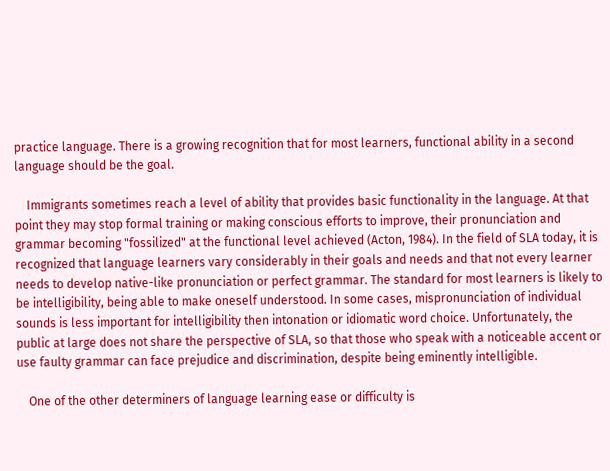practice language. There is a growing recognition that for most learners, functional ability in a second language should be the goal.

    Immigrants sometimes reach a level of ability that provides basic functionality in the language. At that point they may stop formal training or making conscious efforts to improve, their pronunciation and grammar becoming "fossilized" at the functional level achieved (Acton, 1984). In the field of SLA today, it is recognized that language learners vary considerably in their goals and needs and that not every learner needs to develop native-like pronunciation or perfect grammar. The standard for most learners is likely to be intelligibility, being able to make oneself understood. In some cases, mispronunciation of individual sounds is less important for intelligibility then intonation or idiomatic word choice. Unfortunately, the public at large does not share the perspective of SLA, so that those who speak with a noticeable accent or use faulty grammar can face prejudice and discrimination, despite being eminently intelligible.

    One of the other determiners of language learning ease or difficulty is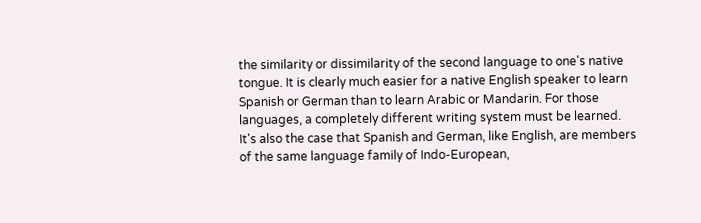the similarity or dissimilarity of the second language to one's native tongue. It is clearly much easier for a native English speaker to learn Spanish or German than to learn Arabic or Mandarin. For those languages, a completely different writing system must be learned. It's also the case that Spanish and German, like English, are members of the same language family of Indo-European,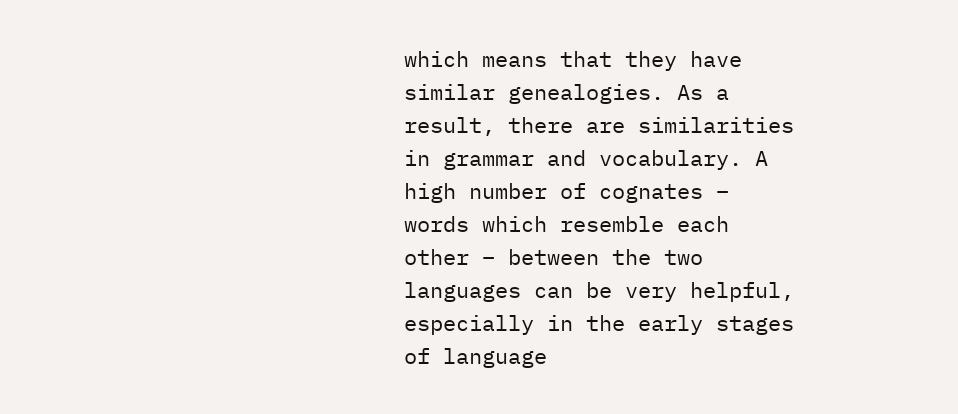which means that they have similar genealogies. As a result, there are similarities in grammar and vocabulary. A high number of cognates – words which resemble each other – between the two languages can be very helpful, especially in the early stages of language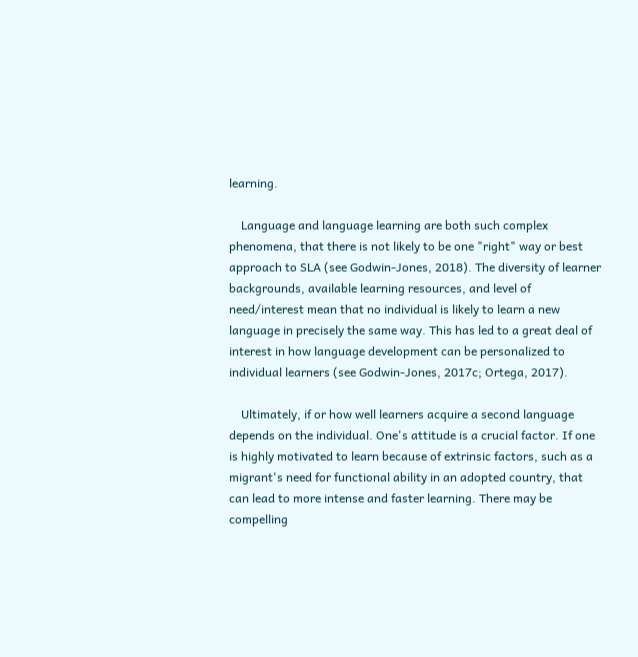learning.

    Language and language learning are both such complex phenomena, that there is not likely to be one "right" way or best approach to SLA (see Godwin-Jones, 2018). The diversity of learner backgrounds, available learning resources, and level of need/interest mean that no individual is likely to learn a new language in precisely the same way. This has led to a great deal of interest in how language development can be personalized to individual learners (see Godwin-Jones, 2017c; Ortega, 2017).

    Ultimately, if or how well learners acquire a second language depends on the individual. One's attitude is a crucial factor. If one is highly motivated to learn because of extrinsic factors, such as a migrant's need for functional ability in an adopted country, that can lead to more intense and faster learning. There may be compelling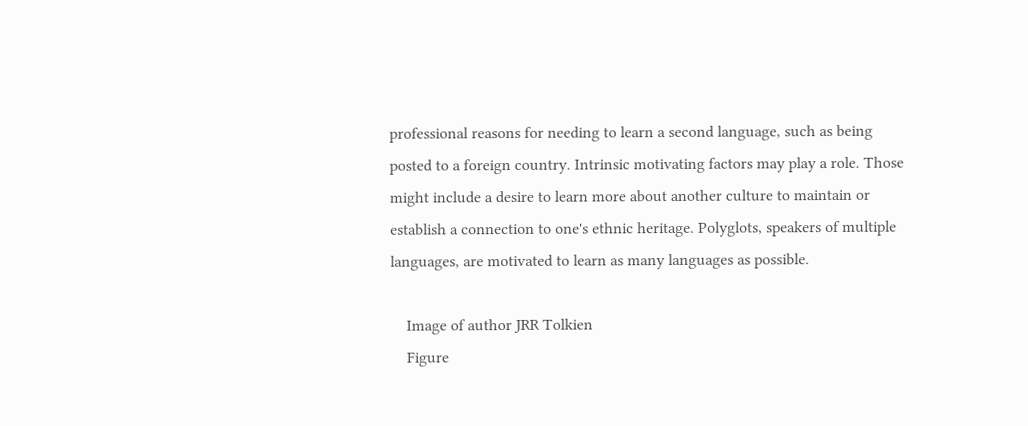professional reasons for needing to learn a second language, such as being posted to a foreign country. Intrinsic motivating factors may play a role. Those might include a desire to learn more about another culture to maintain or establish a connection to one's ethnic heritage. Polyglots, speakers of multiple languages, are motivated to learn as many languages as possible.

    Image of author JRR Tolkien
    Figure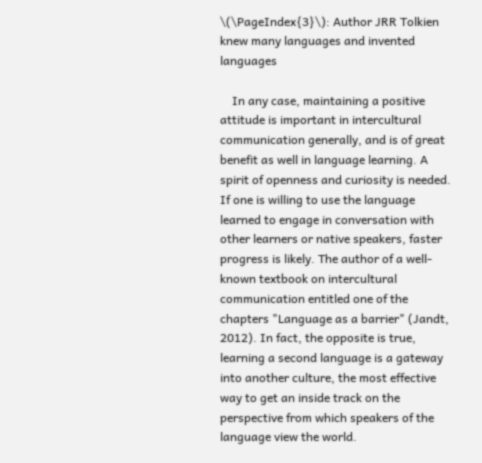\(\PageIndex{3}\): Author JRR Tolkien knew many languages and invented languages

    In any case, maintaining a positive attitude is important in intercultural communication generally, and is of great benefit as well in language learning. A spirit of openness and curiosity is needed. If one is willing to use the language learned to engage in conversation with other learners or native speakers, faster progress is likely. The author of a well-known textbook on intercultural communication entitled one of the chapters "Language as a barrier" (Jandt, 2012). In fact, the opposite is true, learning a second language is a gateway into another culture, the most effective way to get an inside track on the perspective from which speakers of the language view the world.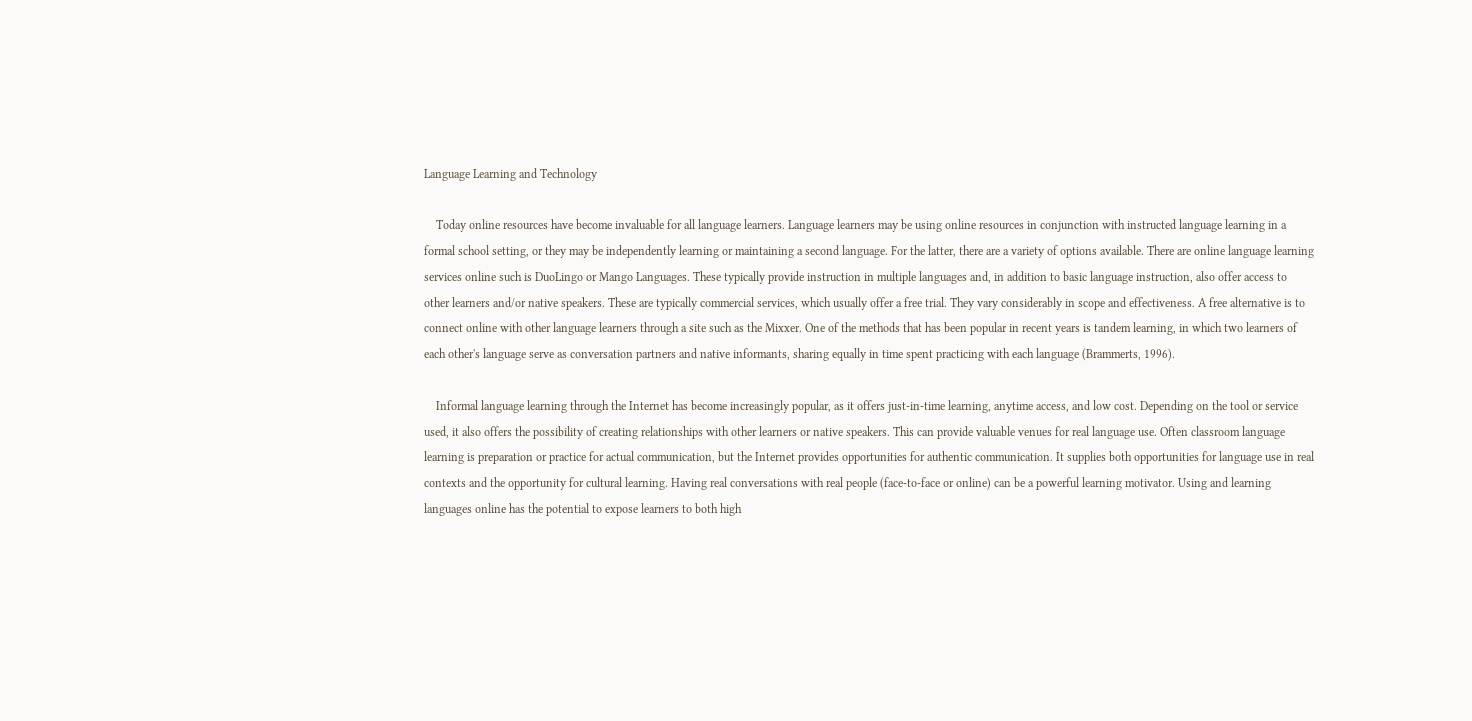Language Learning and Technology

    Today online resources have become invaluable for all language learners. Language learners may be using online resources in conjunction with instructed language learning in a formal school setting, or they may be independently learning or maintaining a second language. For the latter, there are a variety of options available. There are online language learning services online such is DuoLingo or Mango Languages. These typically provide instruction in multiple languages and, in addition to basic language instruction, also offer access to other learners and/or native speakers. These are typically commercial services, which usually offer a free trial. They vary considerably in scope and effectiveness. A free alternative is to connect online with other language learners through a site such as the Mixxer. One of the methods that has been popular in recent years is tandem learning, in which two learners of each other's language serve as conversation partners and native informants, sharing equally in time spent practicing with each language (Brammerts, 1996).

    Informal language learning through the Internet has become increasingly popular, as it offers just-in-time learning, anytime access, and low cost. Depending on the tool or service used, it also offers the possibility of creating relationships with other learners or native speakers. This can provide valuable venues for real language use. Often classroom language learning is preparation or practice for actual communication, but the Internet provides opportunities for authentic communication. It supplies both opportunities for language use in real contexts and the opportunity for cultural learning. Having real conversations with real people (face-to-face or online) can be a powerful learning motivator. Using and learning languages online has the potential to expose learners to both high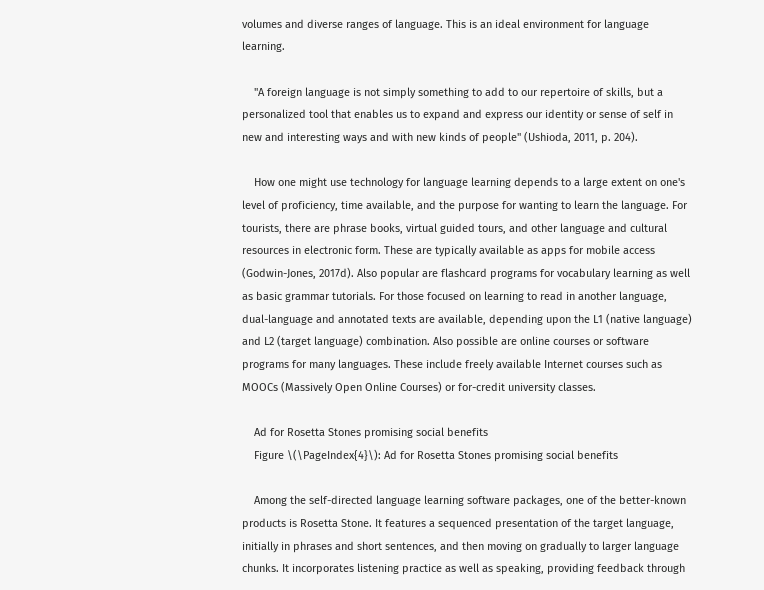volumes and diverse ranges of language. This is an ideal environment for language learning.

    "A foreign language is not simply something to add to our repertoire of skills, but a personalized tool that enables us to expand and express our identity or sense of self in new and interesting ways and with new kinds of people" (Ushioda, 2011, p. 204).

    How one might use technology for language learning depends to a large extent on one's level of proficiency, time available, and the purpose for wanting to learn the language. For tourists, there are phrase books, virtual guided tours, and other language and cultural resources in electronic form. These are typically available as apps for mobile access (Godwin-Jones, 2017d). Also popular are flashcard programs for vocabulary learning as well as basic grammar tutorials. For those focused on learning to read in another language, dual-language and annotated texts are available, depending upon the L1 (native language) and L2 (target language) combination. Also possible are online courses or software programs for many languages. These include freely available Internet courses such as MOOCs (Massively Open Online Courses) or for-credit university classes.

    Ad for Rosetta Stones promising social benefits
    Figure \(\PageIndex{4}\): Ad for Rosetta Stones promising social benefits

    Among the self-directed language learning software packages, one of the better-known products is Rosetta Stone. It features a sequenced presentation of the target language, initially in phrases and short sentences, and then moving on gradually to larger language chunks. It incorporates listening practice as well as speaking, providing feedback through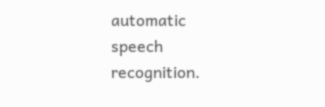automatic speech recognition.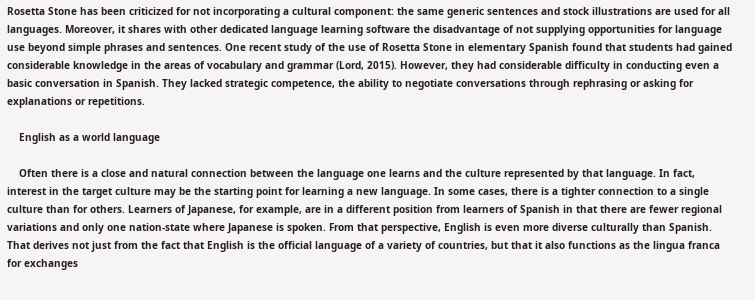Rosetta Stone has been criticized for not incorporating a cultural component: the same generic sentences and stock illustrations are used for all languages. Moreover, it shares with other dedicated language learning software the disadvantage of not supplying opportunities for language use beyond simple phrases and sentences. One recent study of the use of Rosetta Stone in elementary Spanish found that students had gained considerable knowledge in the areas of vocabulary and grammar (Lord, 2015). However, they had considerable difficulty in conducting even a basic conversation in Spanish. They lacked strategic competence, the ability to negotiate conversations through rephrasing or asking for explanations or repetitions.

    English as a world language

    Often there is a close and natural connection between the language one learns and the culture represented by that language. In fact, interest in the target culture may be the starting point for learning a new language. In some cases, there is a tighter connection to a single culture than for others. Learners of Japanese, for example, are in a different position from learners of Spanish in that there are fewer regional variations and only one nation-state where Japanese is spoken. From that perspective, English is even more diverse culturally than Spanish. That derives not just from the fact that English is the official language of a variety of countries, but that it also functions as the lingua franca for exchanges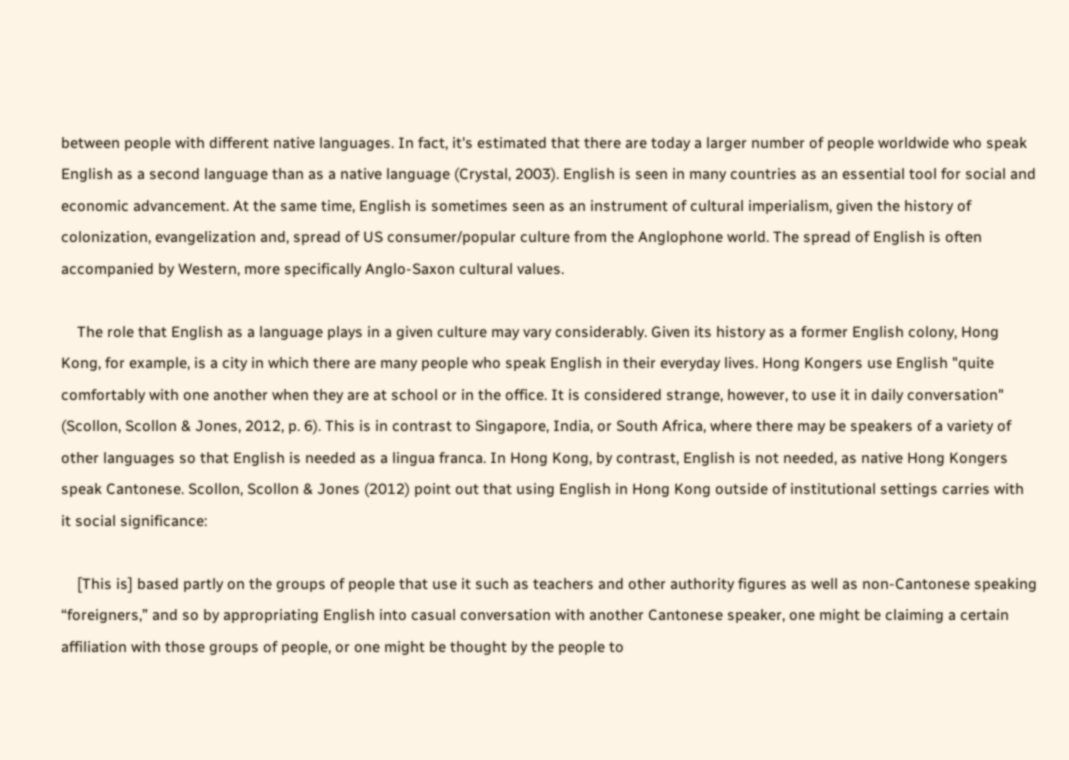between people with different native languages. In fact, it's estimated that there are today a larger number of people worldwide who speak English as a second language than as a native language (Crystal, 2003). English is seen in many countries as an essential tool for social and economic advancement. At the same time, English is sometimes seen as an instrument of cultural imperialism, given the history of colonization, evangelization and, spread of US consumer/popular culture from the Anglophone world. The spread of English is often accompanied by Western, more specifically Anglo-Saxon cultural values.

    The role that English as a language plays in a given culture may vary considerably. Given its history as a former English colony, Hong Kong, for example, is a city in which there are many people who speak English in their everyday lives. Hong Kongers use English "quite comfortably with one another when they are at school or in the office. It is considered strange, however, to use it in daily conversation" (Scollon, Scollon & Jones, 2012, p. 6). This is in contrast to Singapore, India, or South Africa, where there may be speakers of a variety of other languages so that English is needed as a lingua franca. In Hong Kong, by contrast, English is not needed, as native Hong Kongers speak Cantonese. Scollon, Scollon & Jones (2012) point out that using English in Hong Kong outside of institutional settings carries with it social significance:

    [This is] based partly on the groups of people that use it such as teachers and other authority figures as well as non-Cantonese speaking “foreigners,” and so by appropriating English into casual conversation with another Cantonese speaker, one might be claiming a certain affiliation with those groups of people, or one might be thought by the people to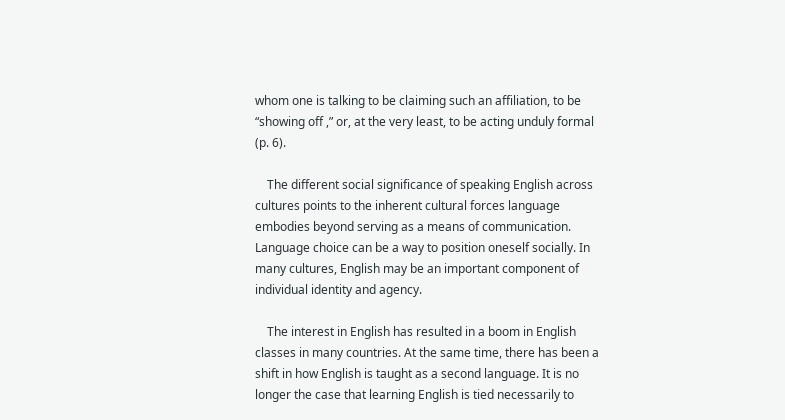whom one is talking to be claiming such an affiliation, to be “showing off ,” or, at the very least, to be acting unduly formal (p. 6).

    The different social significance of speaking English across cultures points to the inherent cultural forces language embodies beyond serving as a means of communication. Language choice can be a way to position oneself socially. In many cultures, English may be an important component of individual identity and agency.

    The interest in English has resulted in a boom in English classes in many countries. At the same time, there has been a shift in how English is taught as a second language. It is no longer the case that learning English is tied necessarily to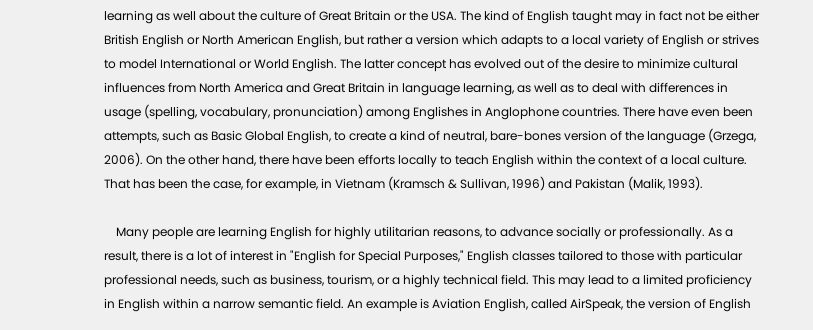learning as well about the culture of Great Britain or the USA. The kind of English taught may in fact not be either British English or North American English, but rather a version which adapts to a local variety of English or strives to model International or World English. The latter concept has evolved out of the desire to minimize cultural influences from North America and Great Britain in language learning, as well as to deal with differences in usage (spelling, vocabulary, pronunciation) among Englishes in Anglophone countries. There have even been attempts, such as Basic Global English, to create a kind of neutral, bare-bones version of the language (Grzega, 2006). On the other hand, there have been efforts locally to teach English within the context of a local culture. That has been the case, for example, in Vietnam (Kramsch & Sullivan, 1996) and Pakistan (Malik, 1993).

    Many people are learning English for highly utilitarian reasons, to advance socially or professionally. As a result, there is a lot of interest in "English for Special Purposes," English classes tailored to those with particular professional needs, such as business, tourism, or a highly technical field. This may lead to a limited proficiency in English within a narrow semantic field. An example is Aviation English, called AirSpeak, the version of English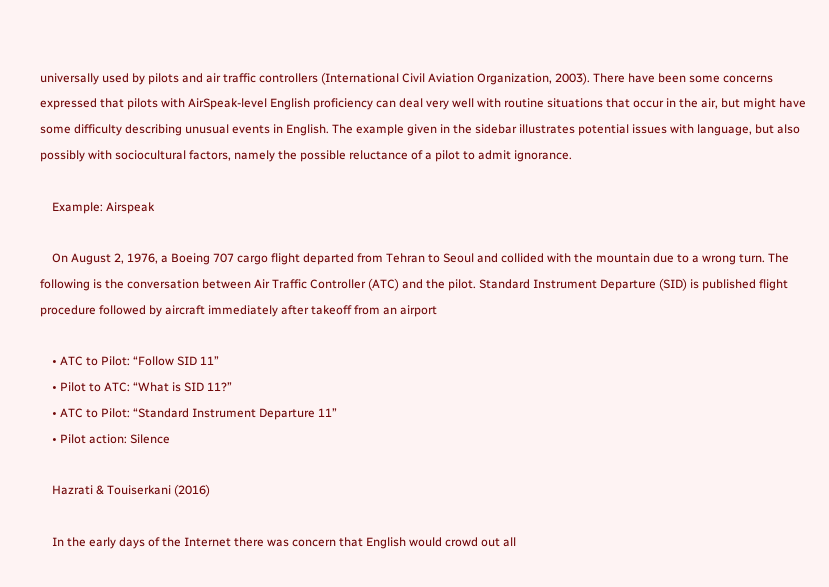universally used by pilots and air traffic controllers (International Civil Aviation Organization, 2003). There have been some concerns expressed that pilots with AirSpeak-level English proficiency can deal very well with routine situations that occur in the air, but might have some difficulty describing unusual events in English. The example given in the sidebar illustrates potential issues with language, but also possibly with sociocultural factors, namely the possible reluctance of a pilot to admit ignorance.

    Example: Airspeak

    On August 2, 1976, a Boeing 707 cargo flight departed from Tehran to Seoul and collided with the mountain due to a wrong turn. The following is the conversation between Air Traffic Controller (ATC) and the pilot. Standard Instrument Departure (SID) is published flight procedure followed by aircraft immediately after takeoff from an airport

    • ATC to Pilot: “Follow SID 11”
    • Pilot to ATC: “What is SID 11?”
    • ATC to Pilot: “Standard Instrument Departure 11”
    • Pilot action: Silence

    Hazrati & Touiserkani (2016)

    In the early days of the Internet there was concern that English would crowd out all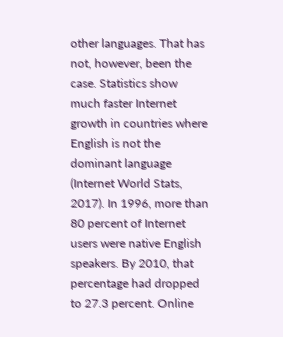other languages. That has not, however, been the case. Statistics show much faster Internet growth in countries where English is not the dominant language (Internet World Stats, 2017). In 1996, more than 80 percent of Internet users were native English speakers. By 2010, that percentage had dropped to 27.3 percent. Online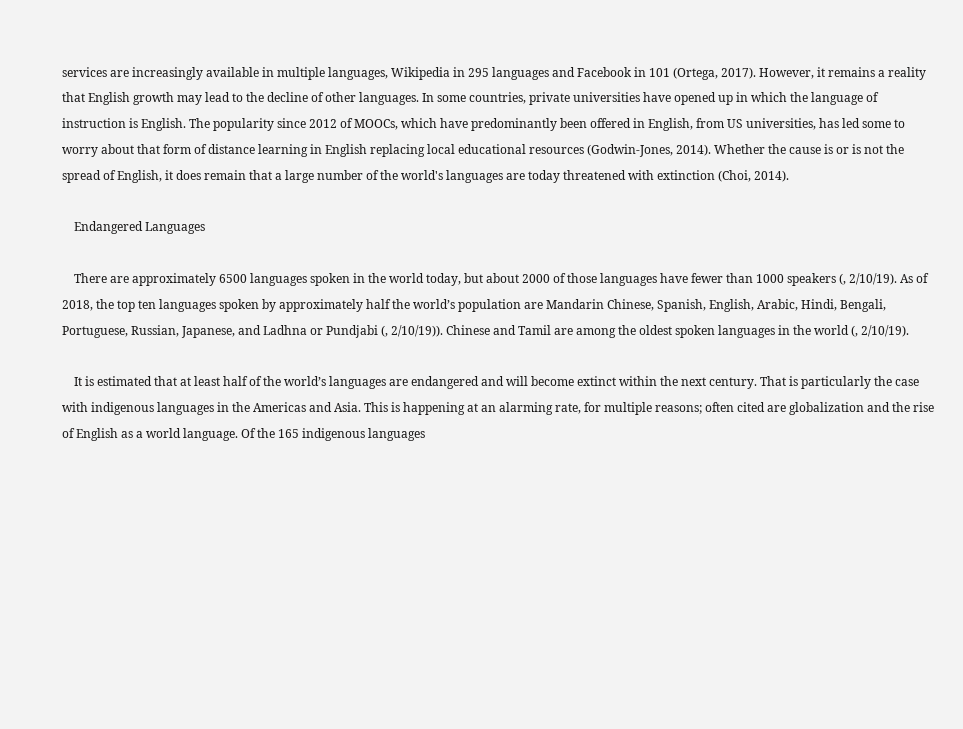services are increasingly available in multiple languages, Wikipedia in 295 languages and Facebook in 101 (Ortega, 2017). However, it remains a reality that English growth may lead to the decline of other languages. In some countries, private universities have opened up in which the language of instruction is English. The popularity since 2012 of MOOCs, which have predominantly been offered in English, from US universities, has led some to worry about that form of distance learning in English replacing local educational resources (Godwin-Jones, 2014). Whether the cause is or is not the spread of English, it does remain that a large number of the world's languages are today threatened with extinction (Choi, 2014).

    Endangered Languages

    There are approximately 6500 languages spoken in the world today, but about 2000 of those languages have fewer than 1000 speakers (, 2/10/19). As of 2018, the top ten languages spoken by approximately half the world’s population are Mandarin Chinese, Spanish, English, Arabic, Hindi, Bengali, Portuguese, Russian, Japanese, and Ladhna or Pundjabi (, 2/10/19)). Chinese and Tamil are among the oldest spoken languages in the world (, 2/10/19).

    It is estimated that at least half of the world’s languages are endangered and will become extinct within the next century. That is particularly the case with indigenous languages in the Americas and Asia. This is happening at an alarming rate, for multiple reasons; often cited are globalization and the rise of English as a world language. Of the 165 indigenous languages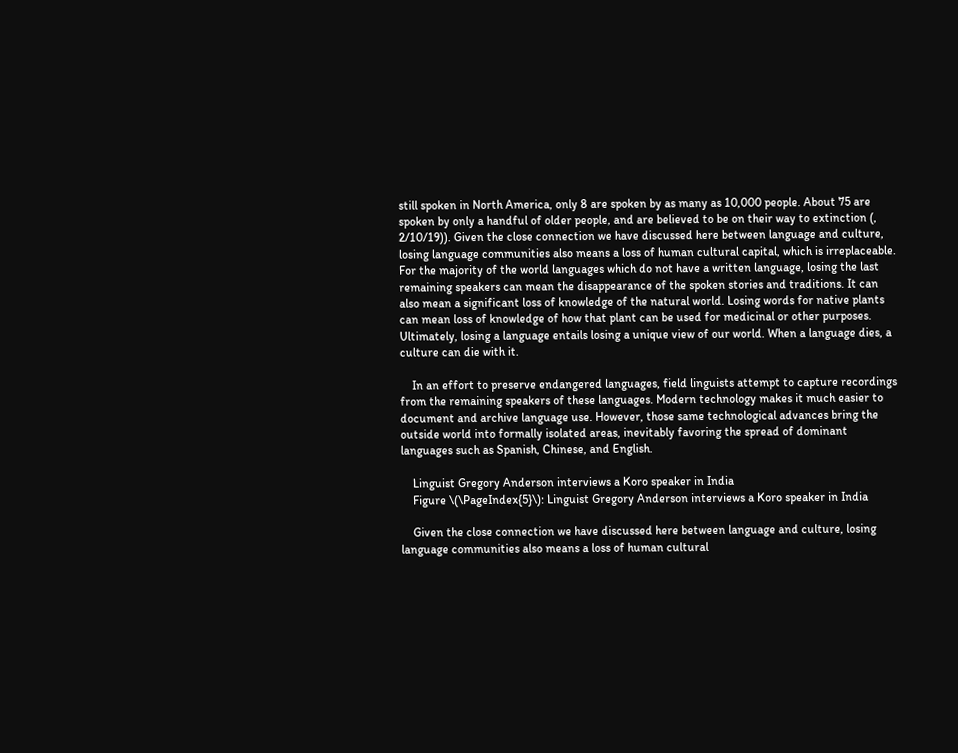still spoken in North America, only 8 are spoken by as many as 10,000 people. About 75 are spoken by only a handful of older people, and are believed to be on their way to extinction (, 2/10/19)). Given the close connection we have discussed here between language and culture, losing language communities also means a loss of human cultural capital, which is irreplaceable. For the majority of the world languages which do not have a written language, losing the last remaining speakers can mean the disappearance of the spoken stories and traditions. It can also mean a significant loss of knowledge of the natural world. Losing words for native plants can mean loss of knowledge of how that plant can be used for medicinal or other purposes. Ultimately, losing a language entails losing a unique view of our world. When a language dies, a culture can die with it.

    In an effort to preserve endangered languages, field linguists attempt to capture recordings from the remaining speakers of these languages. Modern technology makes it much easier to document and archive language use. However, those same technological advances bring the outside world into formally isolated areas, inevitably favoring the spread of dominant languages such as Spanish, Chinese, and English.

    Linguist Gregory Anderson interviews a Koro speaker in India
    Figure \(\PageIndex{5}\): Linguist Gregory Anderson interviews a Koro speaker in India

    Given the close connection we have discussed here between language and culture, losing language communities also means a loss of human cultural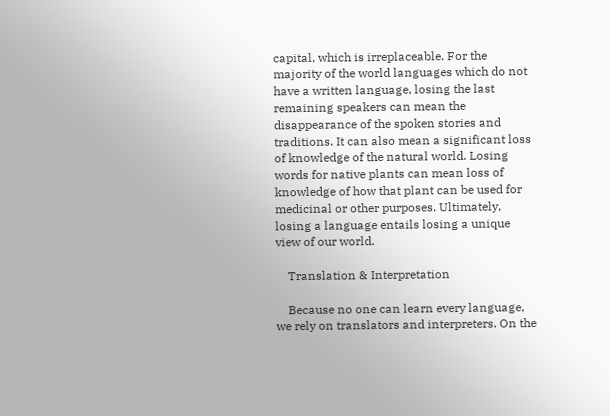capital, which is irreplaceable. For the majority of the world languages which do not have a written language, losing the last remaining speakers can mean the disappearance of the spoken stories and traditions. It can also mean a significant loss of knowledge of the natural world. Losing words for native plants can mean loss of knowledge of how that plant can be used for medicinal or other purposes. Ultimately, losing a language entails losing a unique view of our world.

    Translation & Interpretation

    Because no one can learn every language, we rely on translators and interpreters. On the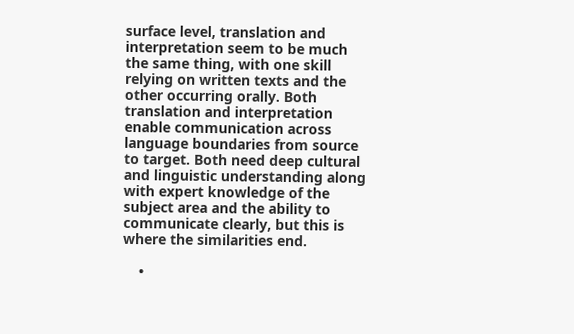surface level, translation and interpretation seem to be much the same thing, with one skill relying on written texts and the other occurring orally. Both translation and interpretation enable communication across language boundaries from source to target. Both need deep cultural and linguistic understanding along with expert knowledge of the subject area and the ability to communicate clearly, but this is where the similarities end.

    •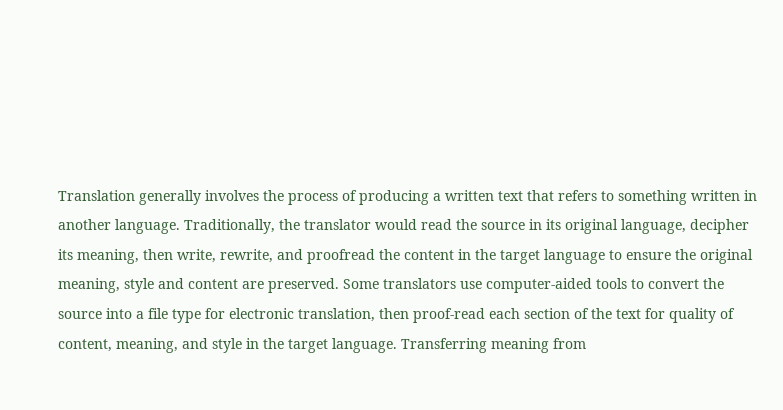Translation generally involves the process of producing a written text that refers to something written in another language. Traditionally, the translator would read the source in its original language, decipher its meaning, then write, rewrite, and proofread the content in the target language to ensure the original meaning, style and content are preserved. Some translators use computer-aided tools to convert the source into a file type for electronic translation, then proof-read each section of the text for quality of content, meaning, and style in the target language. Transferring meaning from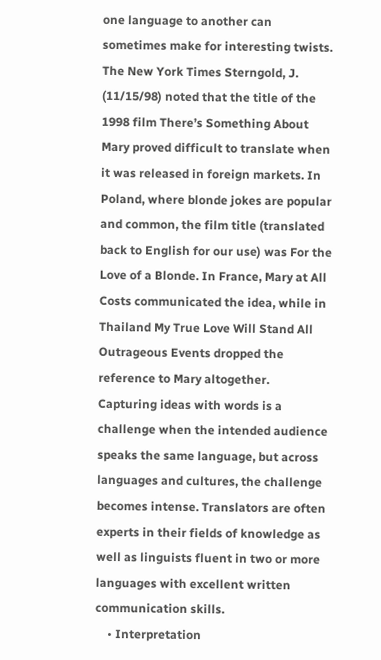one language to another can sometimes make for interesting twists. The New York Times Sterngold, J. (11/15/98) noted that the title of the 1998 film There’s Something About Mary proved difficult to translate when it was released in foreign markets. In Poland, where blonde jokes are popular and common, the film title (translated back to English for our use) was For the Love of a Blonde. In France, Mary at All Costs communicated the idea, while in Thailand My True Love Will Stand All Outrageous Events dropped the reference to Mary altogether. Capturing ideas with words is a challenge when the intended audience speaks the same language, but across languages and cultures, the challenge becomes intense. Translators are often experts in their fields of knowledge as well as linguists fluent in two or more languages with excellent written communication skills.
    • Interpretation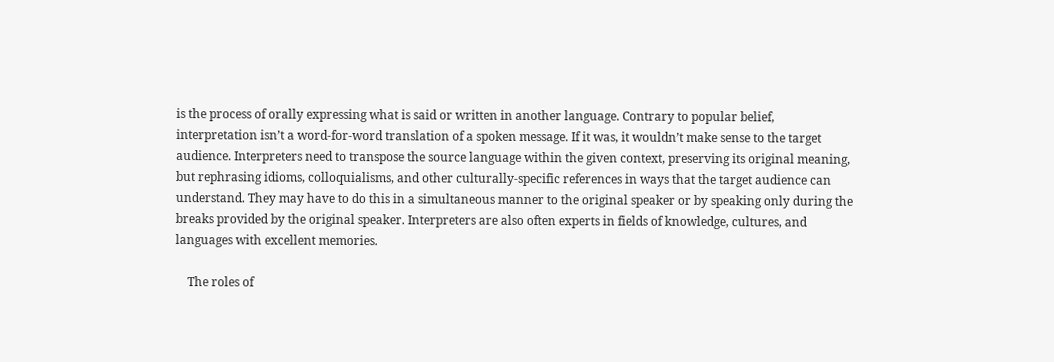is the process of orally expressing what is said or written in another language. Contrary to popular belief, interpretation isn’t a word-for-word translation of a spoken message. If it was, it wouldn’t make sense to the target audience. Interpreters need to transpose the source language within the given context, preserving its original meaning, but rephrasing idioms, colloquialisms, and other culturally-specific references in ways that the target audience can understand. They may have to do this in a simultaneous manner to the original speaker or by speaking only during the breaks provided by the original speaker. Interpreters are also often experts in fields of knowledge, cultures, and languages with excellent memories.

    The roles of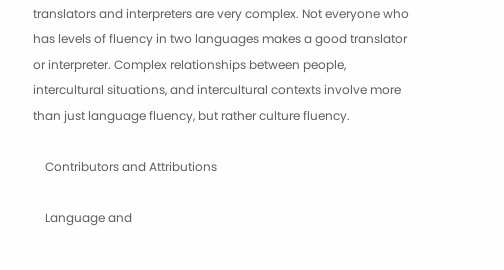translators and interpreters are very complex. Not everyone who has levels of fluency in two languages makes a good translator or interpreter. Complex relationships between people, intercultural situations, and intercultural contexts involve more than just language fluency, but rather culture fluency.

    Contributors and Attributions

    Language and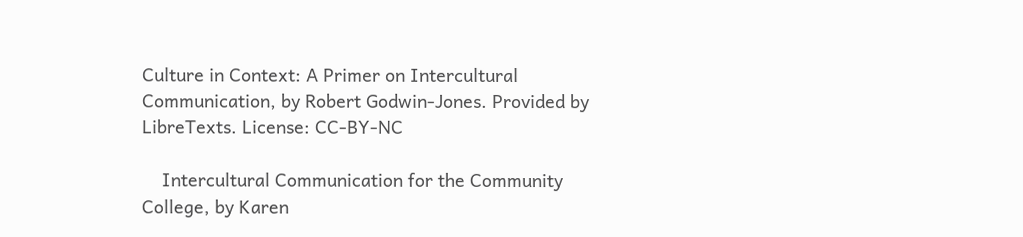Culture in Context: A Primer on Intercultural Communication, by Robert Godwin-Jones. Provided by LibreTexts. License: CC-BY-NC

    Intercultural Communication for the Community College, by Karen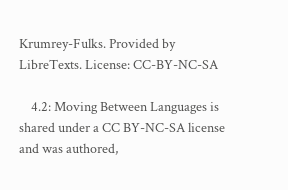Krumrey-Fulks. Provided by LibreTexts. License: CC-BY-NC-SA

    4.2: Moving Between Languages is shared under a CC BY-NC-SA license and was authored,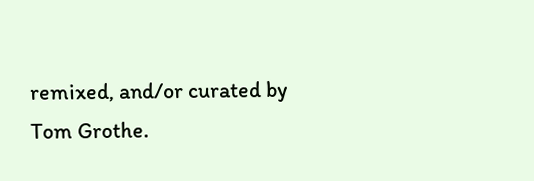remixed, and/or curated by Tom Grothe.